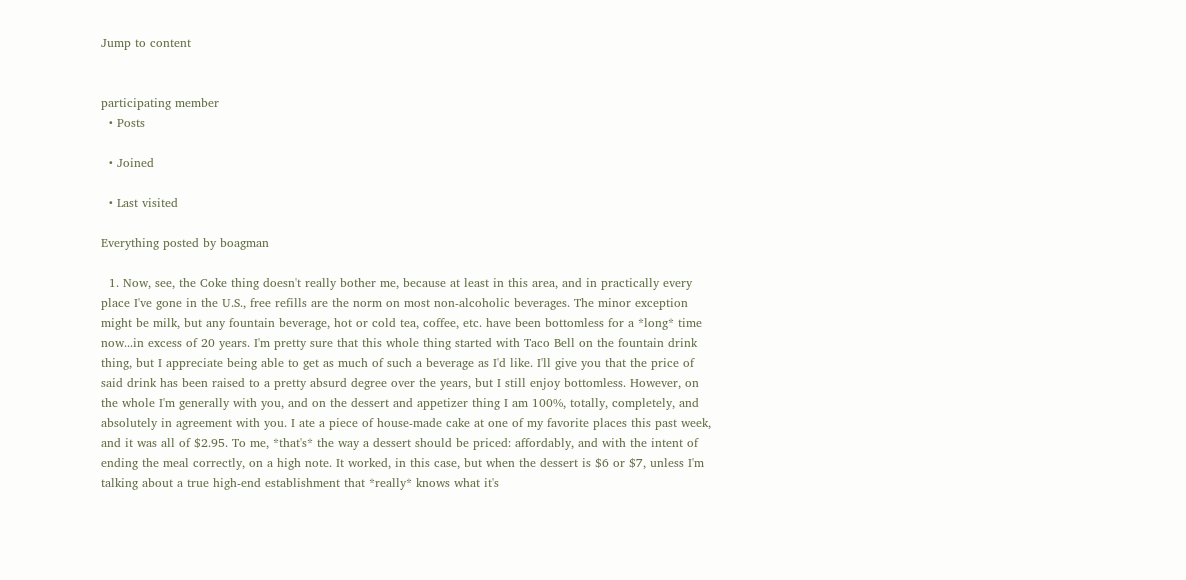Jump to content


participating member
  • Posts

  • Joined

  • Last visited

Everything posted by boagman

  1. Now, see, the Coke thing doesn't really bother me, because at least in this area, and in practically every place I've gone in the U.S., free refills are the norm on most non-alcoholic beverages. The minor exception might be milk, but any fountain beverage, hot or cold tea, coffee, etc. have been bottomless for a *long* time now...in excess of 20 years. I'm pretty sure that this whole thing started with Taco Bell on the fountain drink thing, but I appreciate being able to get as much of such a beverage as I'd like. I'll give you that the price of said drink has been raised to a pretty absurd degree over the years, but I still enjoy bottomless. However, on the whole I'm generally with you, and on the dessert and appetizer thing I am 100%, totally, completely, and absolutely in agreement with you. I ate a piece of house-made cake at one of my favorite places this past week, and it was all of $2.95. To me, *that's* the way a dessert should be priced: affordably, and with the intent of ending the meal correctly, on a high note. It worked, in this case, but when the dessert is $6 or $7, unless I'm talking about a true high-end establishment that *really* knows what it's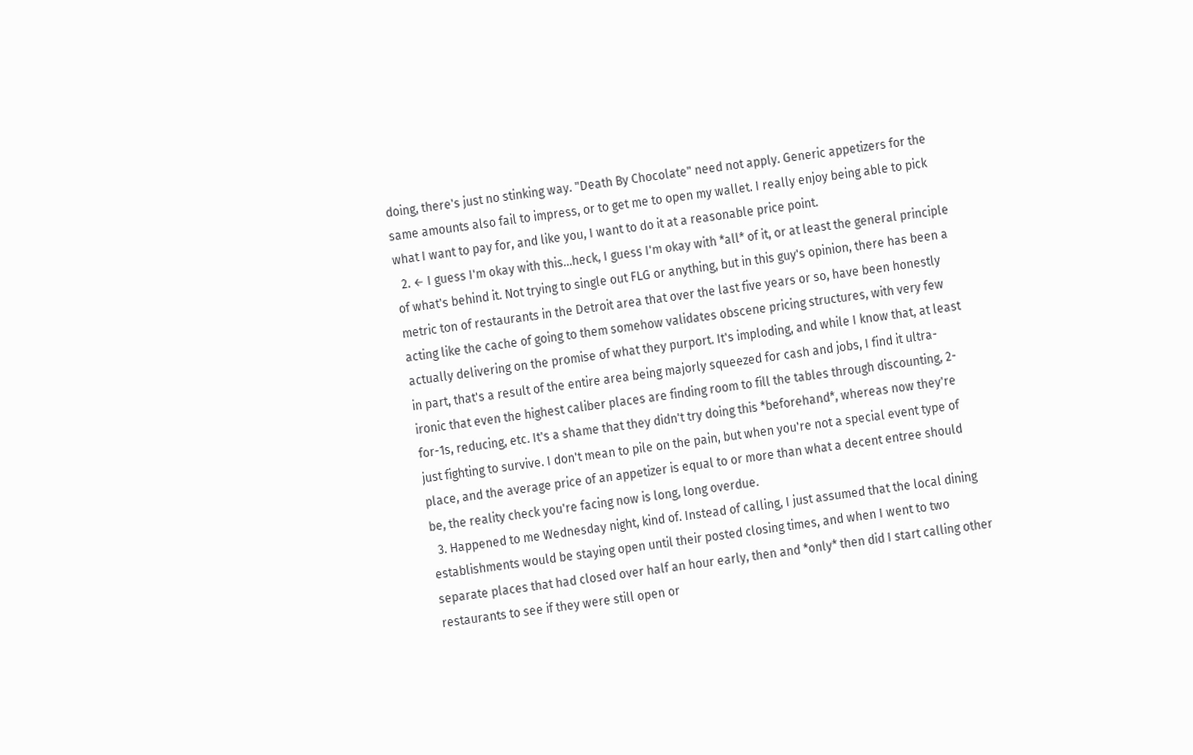doing, there's just no stinking way. "Death By Chocolate" need not apply. Generic appetizers for the same amounts also fail to impress, or to get me to open my wallet. I really enjoy being able to pick what I want to pay for, and like you, I want to do it at a reasonable price point.
  2. ← I guess I'm okay with this...heck, I guess I'm okay with *all* of it, or at least the general principle of what's behind it. Not trying to single out FLG or anything, but in this guy's opinion, there has been a metric ton of restaurants in the Detroit area that over the last five years or so, have been honestly acting like the cache of going to them somehow validates obscene pricing structures, with very few actually delivering on the promise of what they purport. It's imploding, and while I know that, at least in part, that's a result of the entire area being majorly squeezed for cash and jobs, I find it ultra-ironic that even the highest caliber places are finding room to fill the tables through discounting, 2-for-1s, reducing, etc. It's a shame that they didn't try doing this *beforehand*, whereas now they're just fighting to survive. I don't mean to pile on the pain, but when you're not a special event type of place, and the average price of an appetizer is equal to or more than what a decent entree should be, the reality check you're facing now is long, long overdue.
  3. Happened to me Wednesday night, kind of. Instead of calling, I just assumed that the local dining establishments would be staying open until their posted closing times, and when I went to two separate places that had closed over half an hour early, then and *only* then did I start calling other restaurants to see if they were still open or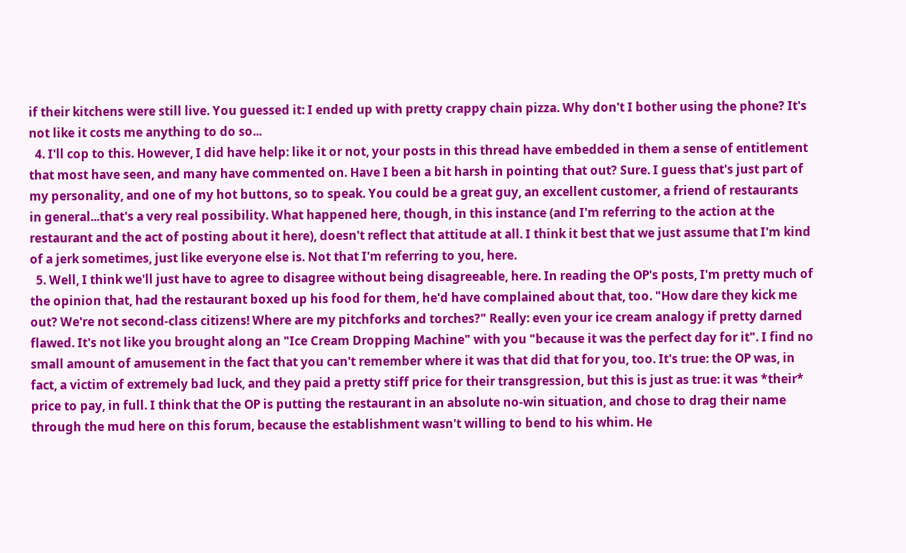if their kitchens were still live. You guessed it: I ended up with pretty crappy chain pizza. Why don't I bother using the phone? It's not like it costs me anything to do so...
  4. I'll cop to this. However, I did have help: like it or not, your posts in this thread have embedded in them a sense of entitlement that most have seen, and many have commented on. Have I been a bit harsh in pointing that out? Sure. I guess that's just part of my personality, and one of my hot buttons, so to speak. You could be a great guy, an excellent customer, a friend of restaurants in general...that's a very real possibility. What happened here, though, in this instance (and I'm referring to the action at the restaurant and the act of posting about it here), doesn't reflect that attitude at all. I think it best that we just assume that I'm kind of a jerk sometimes, just like everyone else is. Not that I'm referring to you, here.
  5. Well, I think we'll just have to agree to disagree without being disagreeable, here. In reading the OP's posts, I'm pretty much of the opinion that, had the restaurant boxed up his food for them, he'd have complained about that, too. "How dare they kick me out? We're not second-class citizens! Where are my pitchforks and torches?" Really: even your ice cream analogy if pretty darned flawed. It's not like you brought along an "Ice Cream Dropping Machine" with you "because it was the perfect day for it". I find no small amount of amusement in the fact that you can't remember where it was that did that for you, too. It's true: the OP was, in fact, a victim of extremely bad luck, and they paid a pretty stiff price for their transgression, but this is just as true: it was *their* price to pay, in full. I think that the OP is putting the restaurant in an absolute no-win situation, and chose to drag their name through the mud here on this forum, because the establishment wasn't willing to bend to his whim. He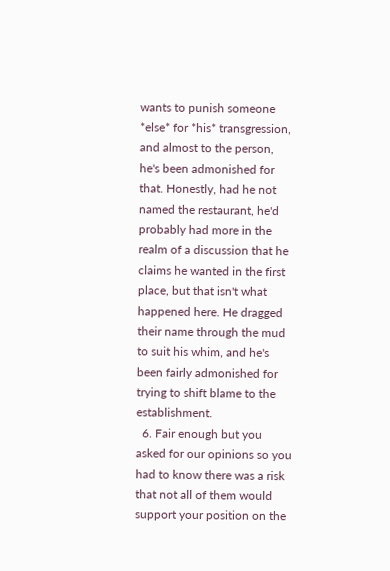wants to punish someone *else* for *his* transgression, and almost to the person, he's been admonished for that. Honestly, had he not named the restaurant, he'd probably had more in the realm of a discussion that he claims he wanted in the first place, but that isn't what happened here. He dragged their name through the mud to suit his whim, and he's been fairly admonished for trying to shift blame to the establishment.
  6. Fair enough but you asked for our opinions so you had to know there was a risk that not all of them would support your position on the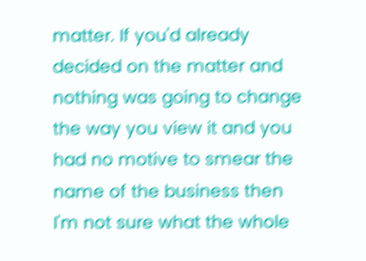matter. If you'd already decided on the matter and nothing was going to change the way you view it and you had no motive to smear the name of the business then I'm not sure what the whole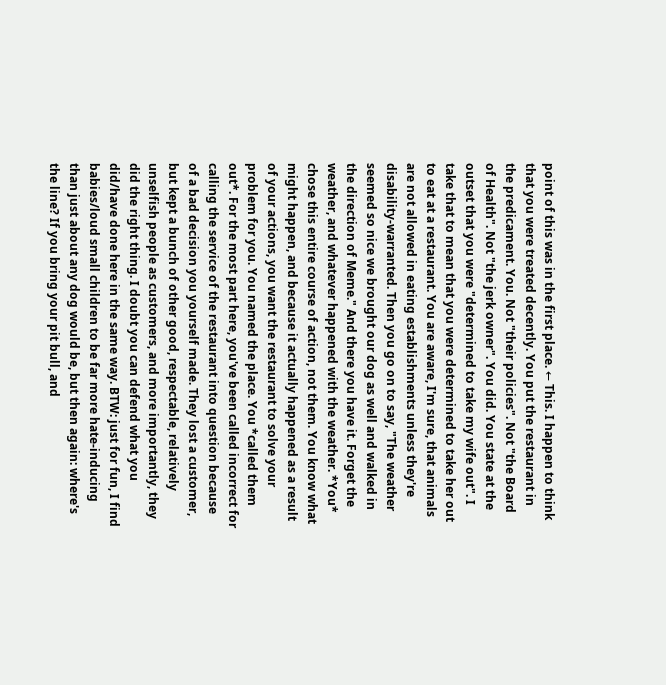point of this was in the first place. ← This. I happen to think that you were treated decently. You put the restaurant in the predicament. You. Not "their policies". Not "the Board of Health". Not "the jerk owner". You did. You state at the outset that you were "determined to take my wife out". I take that to mean that you were determined to take her out to eat at a restaurant. You are aware, I'm sure, that animals are not allowed in eating establishments unless they're disability-warranted. Then you go on to say, "The weather seemed so nice we brought our dog as well and walked in the direction of Meme." And there you have it. Forget the weather, and whatever happened with the weather. *You* chose this entire course of action, not them. You know what might happen, and because it actually happened as a result of your actions, you want the restaurant to solve your problem for you. You named the place. You *called them out*. For the most part here, you've been called incorrect for calling the service of the restaurant into question because of a bad decision you yourself made. They lost a customer, but kept a bunch of other good, respectable, relatively unselfish people as customers, and more importantly, they did the right thing. I doubt you can defend what you did/have done here in the same way. BTW: just for fun, I find babies/loud small children to be far more hate-inducing than just about any dog would be, but then again: where's the line? If you bring your pit bull, and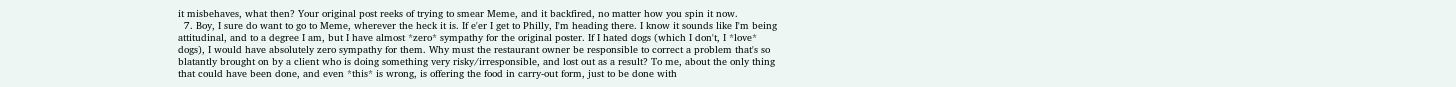it misbehaves, what then? Your original post reeks of trying to smear Meme, and it backfired, no matter how you spin it now.
  7. Boy, I sure do want to go to Meme, wherever the heck it is. If e'er I get to Philly, I'm heading there. I know it sounds like I'm being attitudinal, and to a degree I am, but I have almost *zero* sympathy for the original poster. If I hated dogs (which I don't, I *love* dogs), I would have absolutely zero sympathy for them. Why must the restaurant owner be responsible to correct a problem that's so blatantly brought on by a client who is doing something very risky/irresponsible, and lost out as a result? To me, about the only thing that could have been done, and even *this* is wrong, is offering the food in carry-out form, just to be done with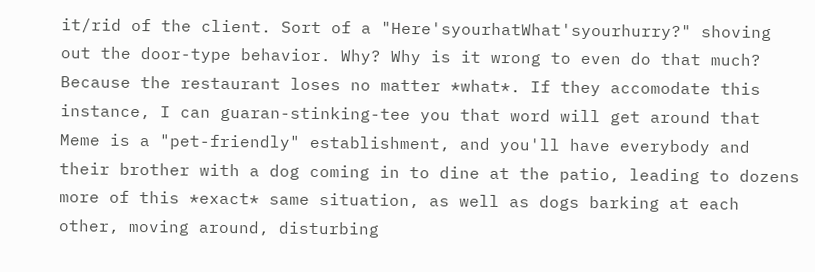it/rid of the client. Sort of a "Here'syourhatWhat'syourhurry?" shoving out the door-type behavior. Why? Why is it wrong to even do that much? Because the restaurant loses no matter *what*. If they accomodate this instance, I can guaran-stinking-tee you that word will get around that Meme is a "pet-friendly" establishment, and you'll have everybody and their brother with a dog coming in to dine at the patio, leading to dozens more of this *exact* same situation, as well as dogs barking at each other, moving around, disturbing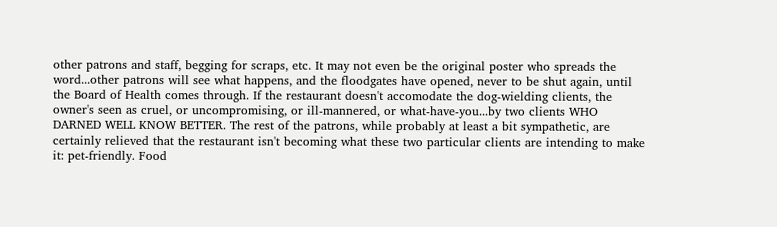other patrons and staff, begging for scraps, etc. It may not even be the original poster who spreads the word...other patrons will see what happens, and the floodgates have opened, never to be shut again, until the Board of Health comes through. If the restaurant doesn't accomodate the dog-wielding clients, the owner's seen as cruel, or uncompromising, or ill-mannered, or what-have-you...by two clients WHO DARNED WELL KNOW BETTER. The rest of the patrons, while probably at least a bit sympathetic, are certainly relieved that the restaurant isn't becoming what these two particular clients are intending to make it: pet-friendly. Food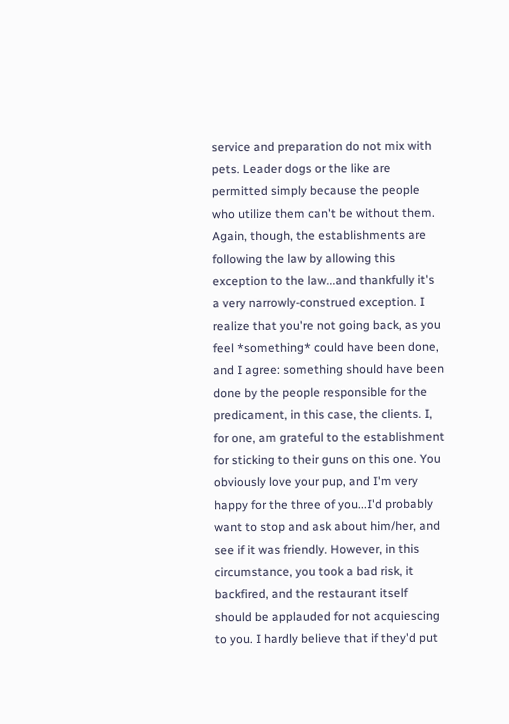service and preparation do not mix with pets. Leader dogs or the like are permitted simply because the people who utilize them can't be without them. Again, though, the establishments are following the law by allowing this exception to the law...and thankfully it's a very narrowly-construed exception. I realize that you're not going back, as you feel *something* could have been done, and I agree: something should have been done by the people responsible for the predicament, in this case, the clients. I, for one, am grateful to the establishment for sticking to their guns on this one. You obviously love your pup, and I'm very happy for the three of you...I'd probably want to stop and ask about him/her, and see if it was friendly. However, in this circumstance, you took a bad risk, it backfired, and the restaurant itself should be applauded for not acquiescing to you. I hardly believe that if they'd put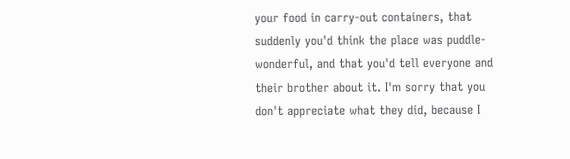your food in carry-out containers, that suddenly you'd think the place was puddle-wonderful, and that you'd tell everyone and their brother about it. I'm sorry that you don't appreciate what they did, because I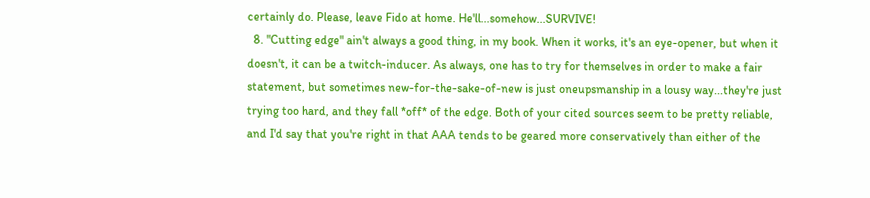certainly do. Please, leave Fido at home. He'll...somehow...SURVIVE!
  8. "Cutting edge" ain't always a good thing, in my book. When it works, it's an eye-opener, but when it doesn't, it can be a twitch-inducer. As always, one has to try for themselves in order to make a fair statement, but sometimes new-for-the-sake-of-new is just oneupsmanship in a lousy way...they're just trying too hard, and they fall *off* of the edge. Both of your cited sources seem to be pretty reliable, and I'd say that you're right in that AAA tends to be geared more conservatively than either of the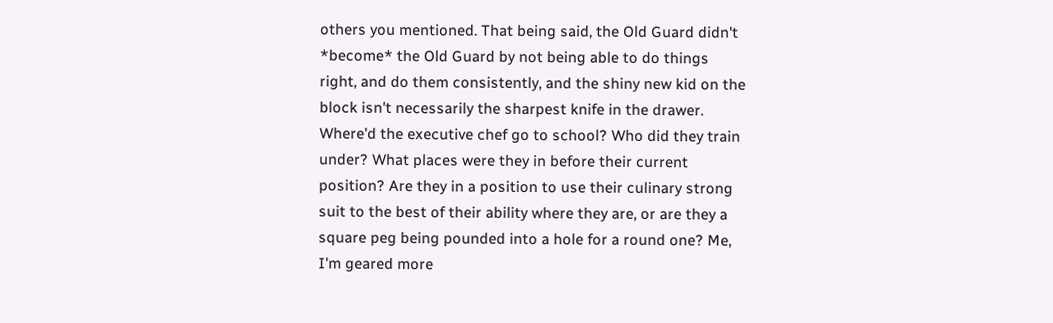others you mentioned. That being said, the Old Guard didn't *become* the Old Guard by not being able to do things right, and do them consistently, and the shiny new kid on the block isn't necessarily the sharpest knife in the drawer. Where'd the executive chef go to school? Who did they train under? What places were they in before their current position? Are they in a position to use their culinary strong suit to the best of their ability where they are, or are they a square peg being pounded into a hole for a round one? Me, I'm geared more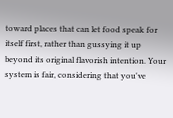toward places that can let food speak for itself first, rather than gussying it up beyond its original flavorish intention. Your system is fair, considering that you've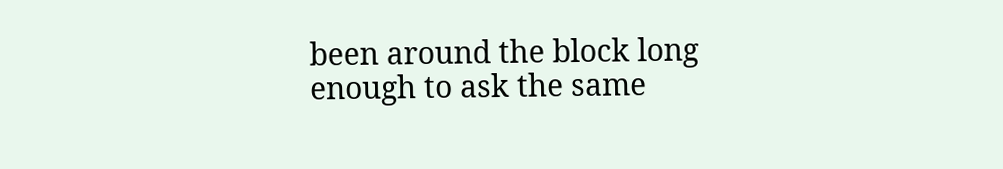been around the block long enough to ask the same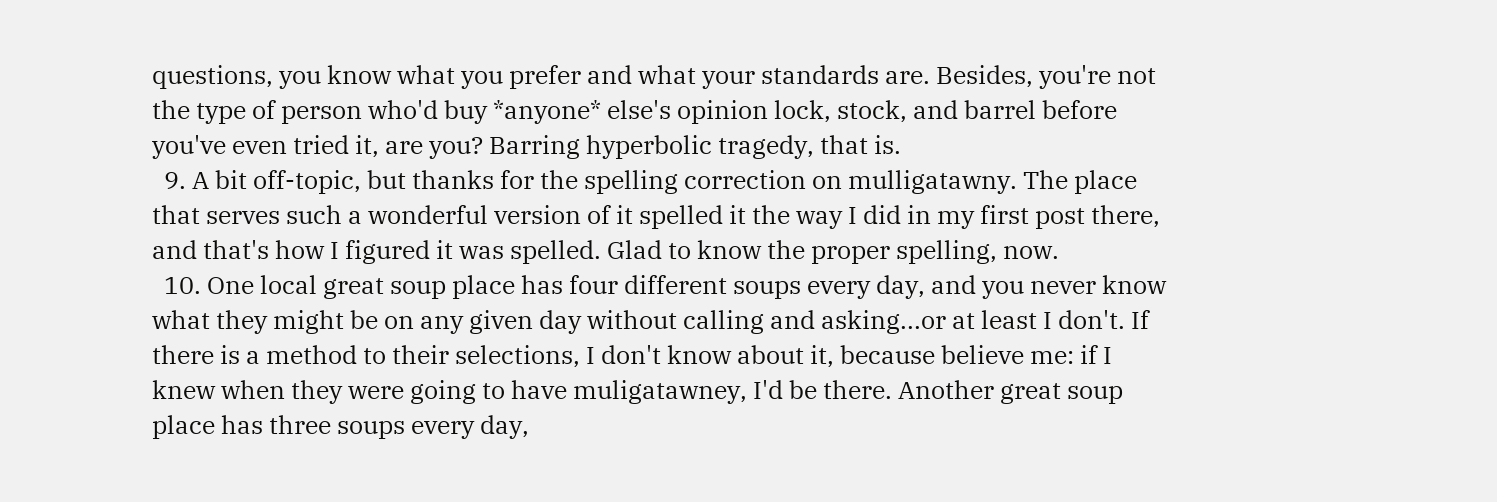questions, you know what you prefer and what your standards are. Besides, you're not the type of person who'd buy *anyone* else's opinion lock, stock, and barrel before you've even tried it, are you? Barring hyperbolic tragedy, that is.
  9. A bit off-topic, but thanks for the spelling correction on mulligatawny. The place that serves such a wonderful version of it spelled it the way I did in my first post there, and that's how I figured it was spelled. Glad to know the proper spelling, now.
  10. One local great soup place has four different soups every day, and you never know what they might be on any given day without calling and asking...or at least I don't. If there is a method to their selections, I don't know about it, because believe me: if I knew when they were going to have muligatawney, I'd be there. Another great soup place has three soups every day,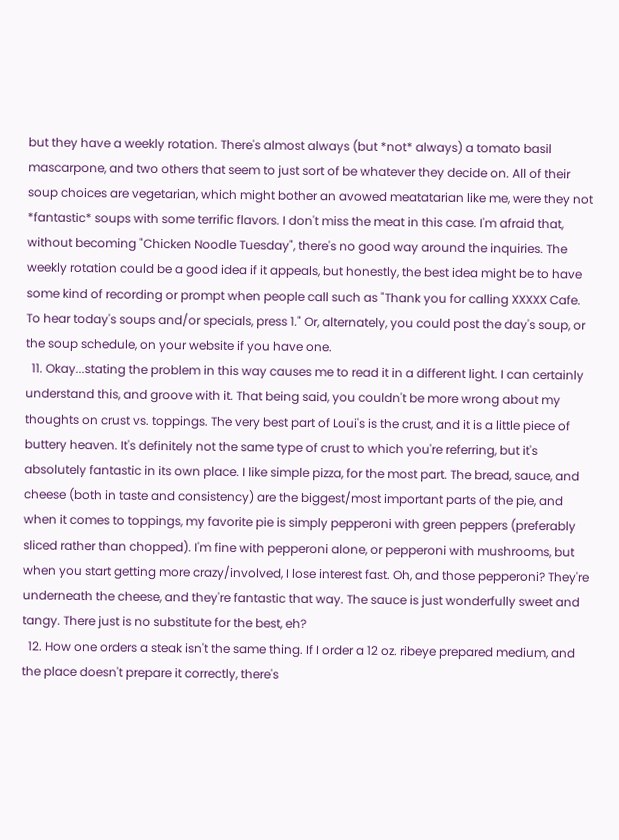but they have a weekly rotation. There's almost always (but *not* always) a tomato basil mascarpone, and two others that seem to just sort of be whatever they decide on. All of their soup choices are vegetarian, which might bother an avowed meatatarian like me, were they not *fantastic* soups with some terrific flavors. I don't miss the meat in this case. I'm afraid that, without becoming "Chicken Noodle Tuesday", there's no good way around the inquiries. The weekly rotation could be a good idea if it appeals, but honestly, the best idea might be to have some kind of recording or prompt when people call such as "Thank you for calling XXXXX Cafe. To hear today's soups and/or specials, press 1." Or, alternately, you could post the day's soup, or the soup schedule, on your website if you have one.
  11. Okay...stating the problem in this way causes me to read it in a different light. I can certainly understand this, and groove with it. That being said, you couldn't be more wrong about my thoughts on crust vs. toppings. The very best part of Loui's is the crust, and it is a little piece of buttery heaven. It's definitely not the same type of crust to which you're referring, but it's absolutely fantastic in its own place. I like simple pizza, for the most part. The bread, sauce, and cheese (both in taste and consistency) are the biggest/most important parts of the pie, and when it comes to toppings, my favorite pie is simply pepperoni with green peppers (preferably sliced rather than chopped). I'm fine with pepperoni alone, or pepperoni with mushrooms, but when you start getting more crazy/involved, I lose interest fast. Oh, and those pepperoni? They're underneath the cheese, and they're fantastic that way. The sauce is just wonderfully sweet and tangy. There just is no substitute for the best, eh?
  12. How one orders a steak isn't the same thing. If I order a 12 oz. ribeye prepared medium, and the place doesn't prepare it correctly, there's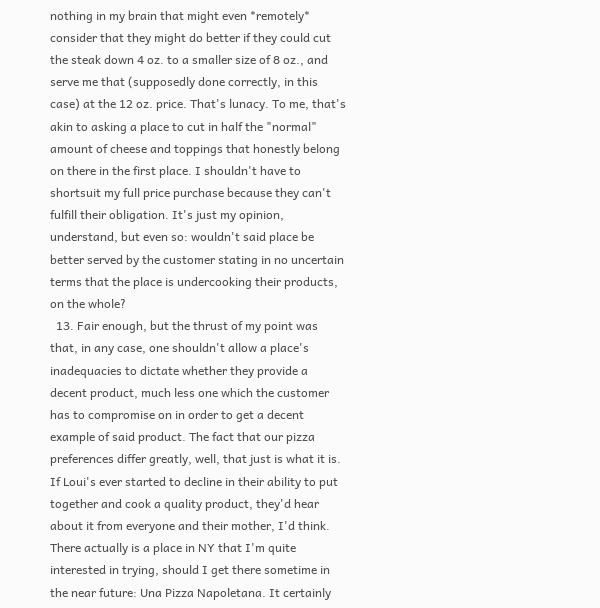nothing in my brain that might even *remotely* consider that they might do better if they could cut the steak down 4 oz. to a smaller size of 8 oz., and serve me that (supposedly done correctly, in this case) at the 12 oz. price. That's lunacy. To me, that's akin to asking a place to cut in half the "normal" amount of cheese and toppings that honestly belong on there in the first place. I shouldn't have to shortsuit my full price purchase because they can't fulfill their obligation. It's just my opinion, understand, but even so: wouldn't said place be better served by the customer stating in no uncertain terms that the place is undercooking their products, on the whole?
  13. Fair enough, but the thrust of my point was that, in any case, one shouldn't allow a place's inadequacies to dictate whether they provide a decent product, much less one which the customer has to compromise on in order to get a decent example of said product. The fact that our pizza preferences differ greatly, well, that just is what it is. If Loui's ever started to decline in their ability to put together and cook a quality product, they'd hear about it from everyone and their mother, I'd think. There actually is a place in NY that I'm quite interested in trying, should I get there sometime in the near future: Una Pizza Napoletana. It certainly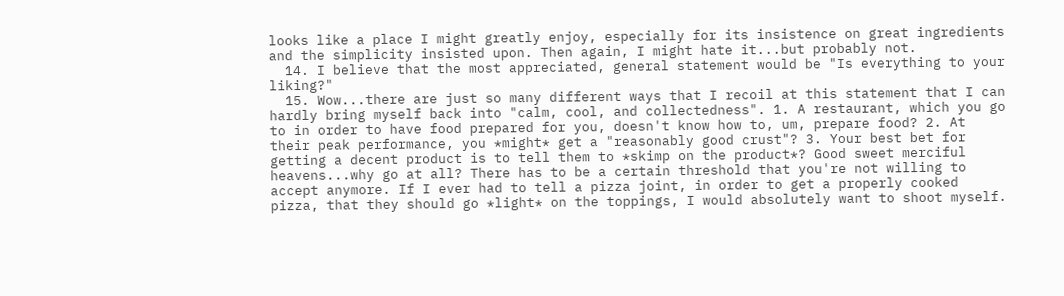looks like a place I might greatly enjoy, especially for its insistence on great ingredients and the simplicity insisted upon. Then again, I might hate it...but probably not.
  14. I believe that the most appreciated, general statement would be "Is everything to your liking?"
  15. Wow...there are just so many different ways that I recoil at this statement that I can hardly bring myself back into "calm, cool, and collectedness". 1. A restaurant, which you go to in order to have food prepared for you, doesn't know how to, um, prepare food? 2. At their peak performance, you *might* get a "reasonably good crust"? 3. Your best bet for getting a decent product is to tell them to *skimp on the product*? Good sweet merciful heavens...why go at all? There has to be a certain threshold that you're not willing to accept anymore. If I ever had to tell a pizza joint, in order to get a properly cooked pizza, that they should go *light* on the toppings, I would absolutely want to shoot myself.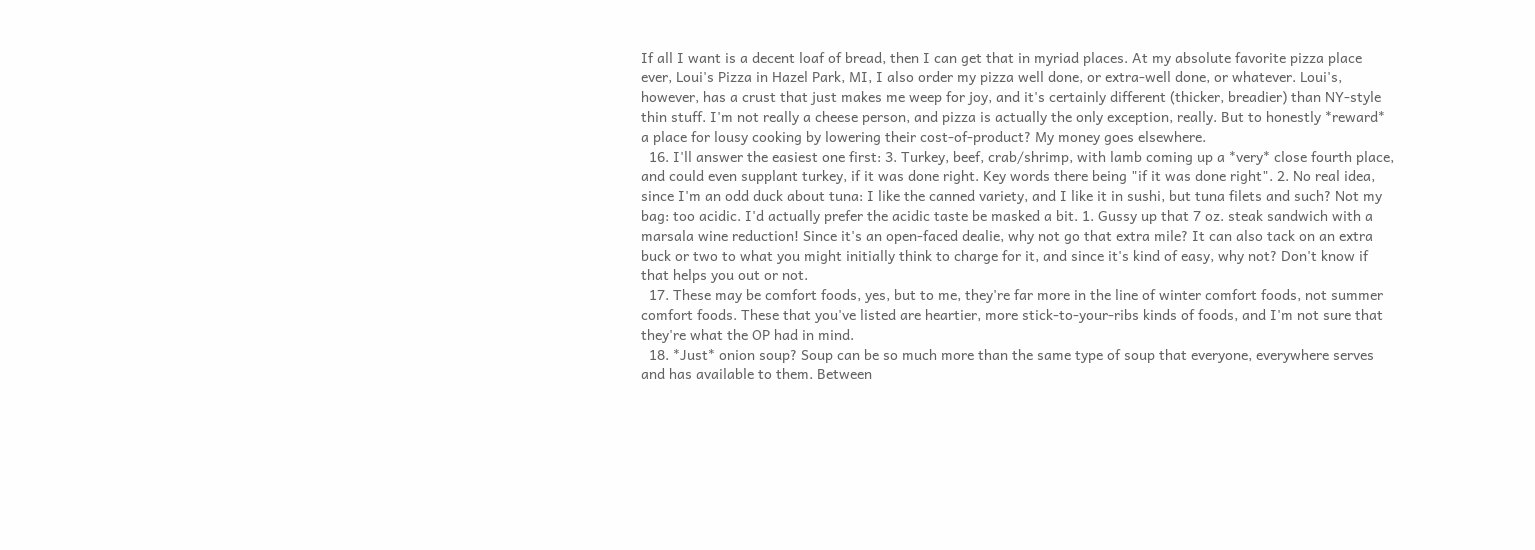If all I want is a decent loaf of bread, then I can get that in myriad places. At my absolute favorite pizza place ever, Loui's Pizza in Hazel Park, MI, I also order my pizza well done, or extra-well done, or whatever. Loui's, however, has a crust that just makes me weep for joy, and it's certainly different (thicker, breadier) than NY-style thin stuff. I'm not really a cheese person, and pizza is actually the only exception, really. But to honestly *reward* a place for lousy cooking by lowering their cost-of-product? My money goes elsewhere.
  16. I'll answer the easiest one first: 3. Turkey, beef, crab/shrimp, with lamb coming up a *very* close fourth place, and could even supplant turkey, if it was done right. Key words there being "if it was done right". 2. No real idea, since I'm an odd duck about tuna: I like the canned variety, and I like it in sushi, but tuna filets and such? Not my bag: too acidic. I'd actually prefer the acidic taste be masked a bit. 1. Gussy up that 7 oz. steak sandwich with a marsala wine reduction! Since it's an open-faced dealie, why not go that extra mile? It can also tack on an extra buck or two to what you might initially think to charge for it, and since it's kind of easy, why not? Don't know if that helps you out or not.
  17. These may be comfort foods, yes, but to me, they're far more in the line of winter comfort foods, not summer comfort foods. These that you've listed are heartier, more stick-to-your-ribs kinds of foods, and I'm not sure that they're what the OP had in mind.
  18. *Just* onion soup? Soup can be so much more than the same type of soup that everyone, everywhere serves and has available to them. Between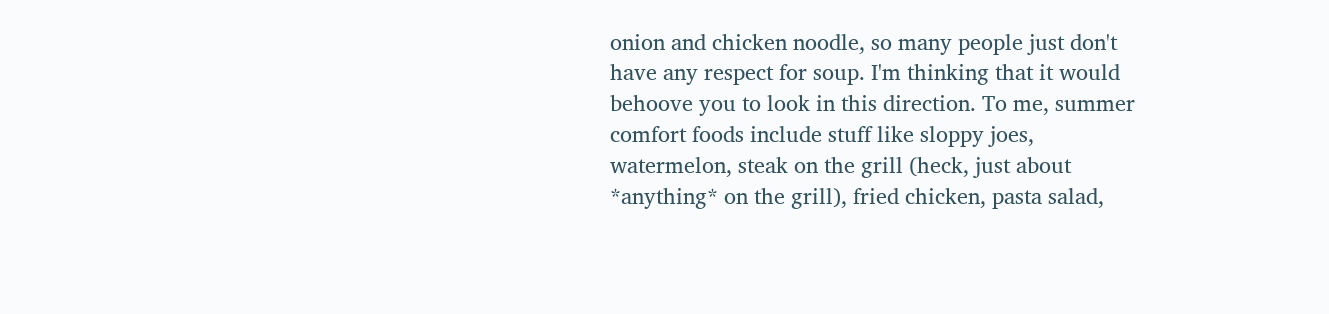onion and chicken noodle, so many people just don't have any respect for soup. I'm thinking that it would behoove you to look in this direction. To me, summer comfort foods include stuff like sloppy joes, watermelon, steak on the grill (heck, just about *anything* on the grill), fried chicken, pasta salad,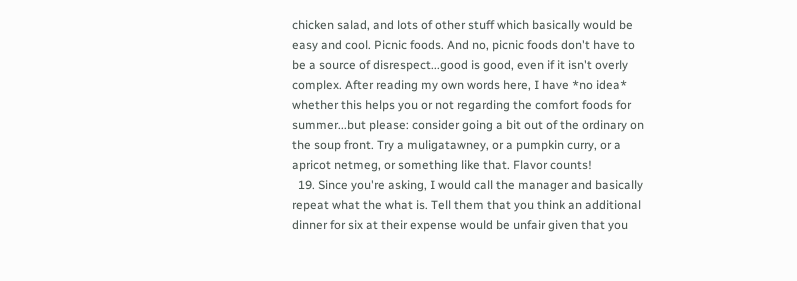chicken salad, and lots of other stuff which basically would be easy and cool. Picnic foods. And no, picnic foods don't have to be a source of disrespect...good is good, even if it isn't overly complex. After reading my own words here, I have *no idea* whether this helps you or not regarding the comfort foods for summer...but please: consider going a bit out of the ordinary on the soup front. Try a muligatawney, or a pumpkin curry, or a apricot netmeg, or something like that. Flavor counts!
  19. Since you're asking, I would call the manager and basically repeat what the what is. Tell them that you think an additional dinner for six at their expense would be unfair given that you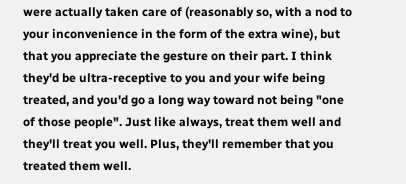were actually taken care of (reasonably so, with a nod to your inconvenience in the form of the extra wine), but that you appreciate the gesture on their part. I think they'd be ultra-receptive to you and your wife being treated, and you'd go a long way toward not being "one of those people". Just like always, treat them well and they'll treat you well. Plus, they'll remember that you treated them well.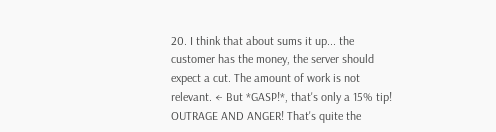20. I think that about sums it up... the customer has the money, the server should expect a cut. The amount of work is not relevant. ← But *GASP!*, that's only a 15% tip! OUTRAGE AND ANGER! That's quite the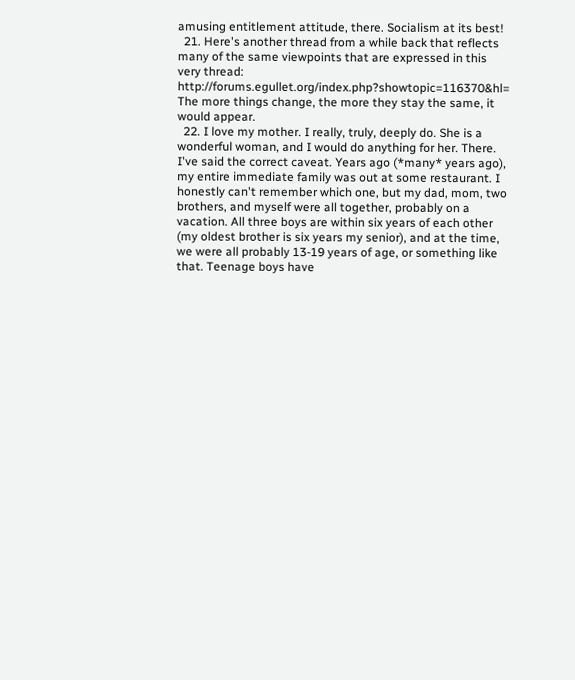amusing entitlement attitude, there. Socialism at its best!
  21. Here's another thread from a while back that reflects many of the same viewpoints that are expressed in this very thread: http://forums.egullet.org/index.php?showtopic=116370&hl= The more things change, the more they stay the same, it would appear.
  22. I love my mother. I really, truly, deeply do. She is a wonderful woman, and I would do anything for her. There. I've said the correct caveat. Years ago (*many* years ago), my entire immediate family was out at some restaurant. I honestly can't remember which one, but my dad, mom, two brothers, and myself were all together, probably on a vacation. All three boys are within six years of each other (my oldest brother is six years my senior), and at the time, we were all probably 13-19 years of age, or something like that. Teenage boys have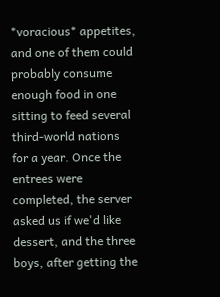*voracious* appetites, and one of them could probably consume enough food in one sitting to feed several third-world nations for a year. Once the entrees were completed, the server asked us if we'd like dessert, and the three boys, after getting the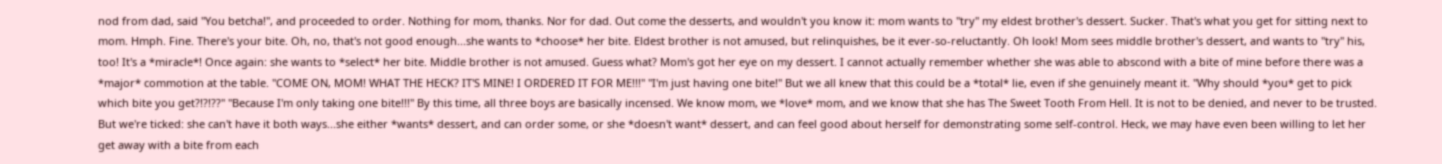nod from dad, said "You betcha!", and proceeded to order. Nothing for mom, thanks. Nor for dad. Out come the desserts, and wouldn't you know it: mom wants to "try" my eldest brother's dessert. Sucker. That's what you get for sitting next to mom. Hmph. Fine. There's your bite. Oh, no, that's not good enough...she wants to *choose* her bite. Eldest brother is not amused, but relinquishes, be it ever-so-reluctantly. Oh look! Mom sees middle brother's dessert, and wants to "try" his, too! It's a *miracle*! Once again: she wants to *select* her bite. Middle brother is not amused. Guess what? Mom's got her eye on my dessert. I cannot actually remember whether she was able to abscond with a bite of mine before there was a *major* commotion at the table. "COME ON, MOM! WHAT THE HECK? IT'S MINE! I ORDERED IT FOR ME!!!" "I'm just having one bite!" But we all knew that this could be a *total* lie, even if she genuinely meant it. "Why should *you* get to pick which bite you get?!?!??" "Because I'm only taking one bite!!!" By this time, all three boys are basically incensed. We know mom, we *love* mom, and we know that she has The Sweet Tooth From Hell. It is not to be denied, and never to be trusted. But we're ticked: she can't have it both ways...she either *wants* dessert, and can order some, or she *doesn't want* dessert, and can feel good about herself for demonstrating some self-control. Heck, we may have even been willing to let her get away with a bite from each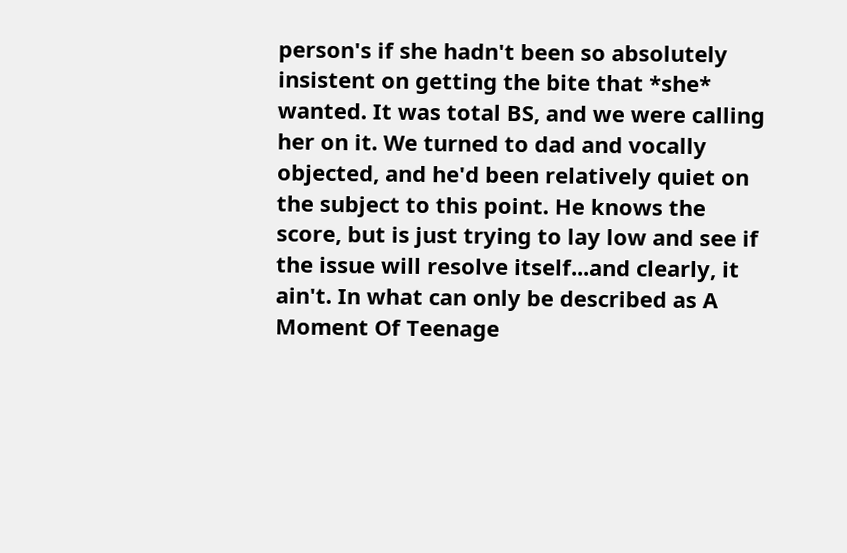person's if she hadn't been so absolutely insistent on getting the bite that *she* wanted. It was total BS, and we were calling her on it. We turned to dad and vocally objected, and he'd been relatively quiet on the subject to this point. He knows the score, but is just trying to lay low and see if the issue will resolve itself...and clearly, it ain't. In what can only be described as A Moment Of Teenage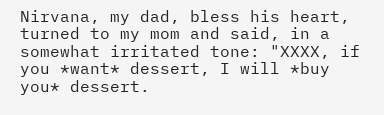Nirvana, my dad, bless his heart, turned to my mom and said, in a somewhat irritated tone: "XXXX, if you *want* dessert, I will *buy you* dessert.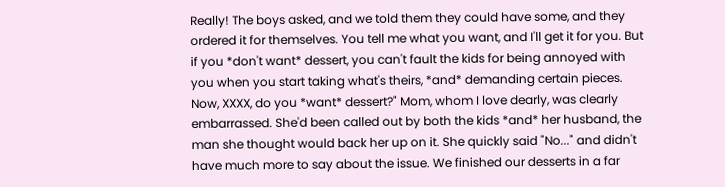Really! The boys asked, and we told them they could have some, and they ordered it for themselves. You tell me what you want, and I'll get it for you. But if you *don't want* dessert, you can't fault the kids for being annoyed with you when you start taking what's theirs, *and* demanding certain pieces. Now, XXXX, do you *want* dessert?" Mom, whom I love dearly, was clearly embarrassed. She'd been called out by both the kids *and* her husband, the man she thought would back her up on it. She quickly said "No..." and didn't have much more to say about the issue. We finished our desserts in a far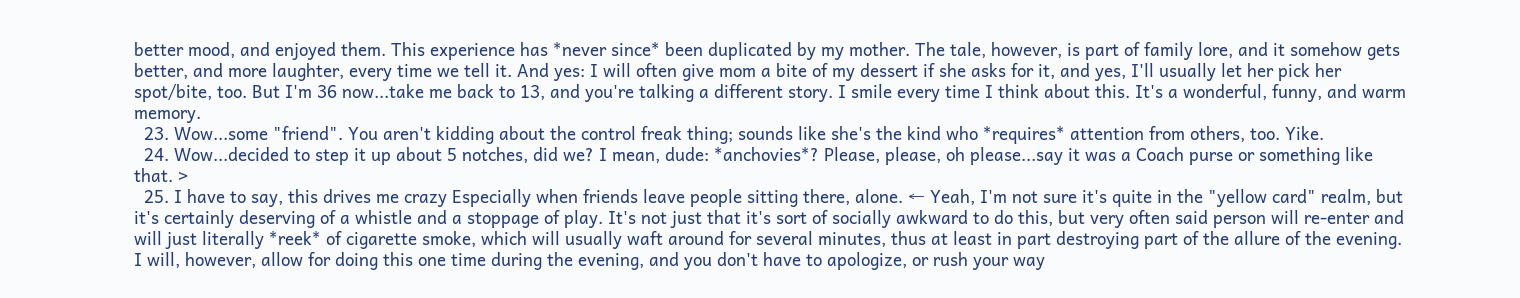better mood, and enjoyed them. This experience has *never since* been duplicated by my mother. The tale, however, is part of family lore, and it somehow gets better, and more laughter, every time we tell it. And yes: I will often give mom a bite of my dessert if she asks for it, and yes, I'll usually let her pick her spot/bite, too. But I'm 36 now...take me back to 13, and you're talking a different story. I smile every time I think about this. It's a wonderful, funny, and warm memory.
  23. Wow...some "friend". You aren't kidding about the control freak thing; sounds like she's the kind who *requires* attention from others, too. Yike.
  24. Wow...decided to step it up about 5 notches, did we? I mean, dude: *anchovies*? Please, please, oh please...say it was a Coach purse or something like that. >
  25. I have to say, this drives me crazy Especially when friends leave people sitting there, alone. ← Yeah, I'm not sure it's quite in the "yellow card" realm, but it's certainly deserving of a whistle and a stoppage of play. It's not just that it's sort of socially awkward to do this, but very often said person will re-enter and will just literally *reek* of cigarette smoke, which will usually waft around for several minutes, thus at least in part destroying part of the allure of the evening. I will, however, allow for doing this one time during the evening, and you don't have to apologize, or rush your way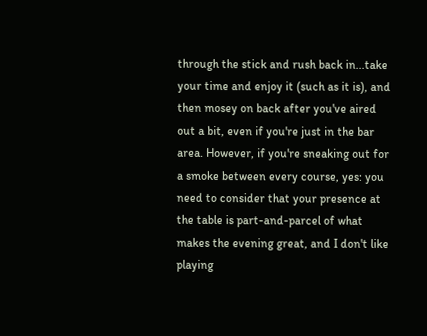through the stick and rush back in...take your time and enjoy it (such as it is), and then mosey on back after you've aired out a bit, even if you're just in the bar area. However, if you're sneaking out for a smoke between every course, yes: you need to consider that your presence at the table is part-and-parcel of what makes the evening great, and I don't like playing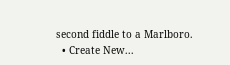second fiddle to a Marlboro.
  • Create New...